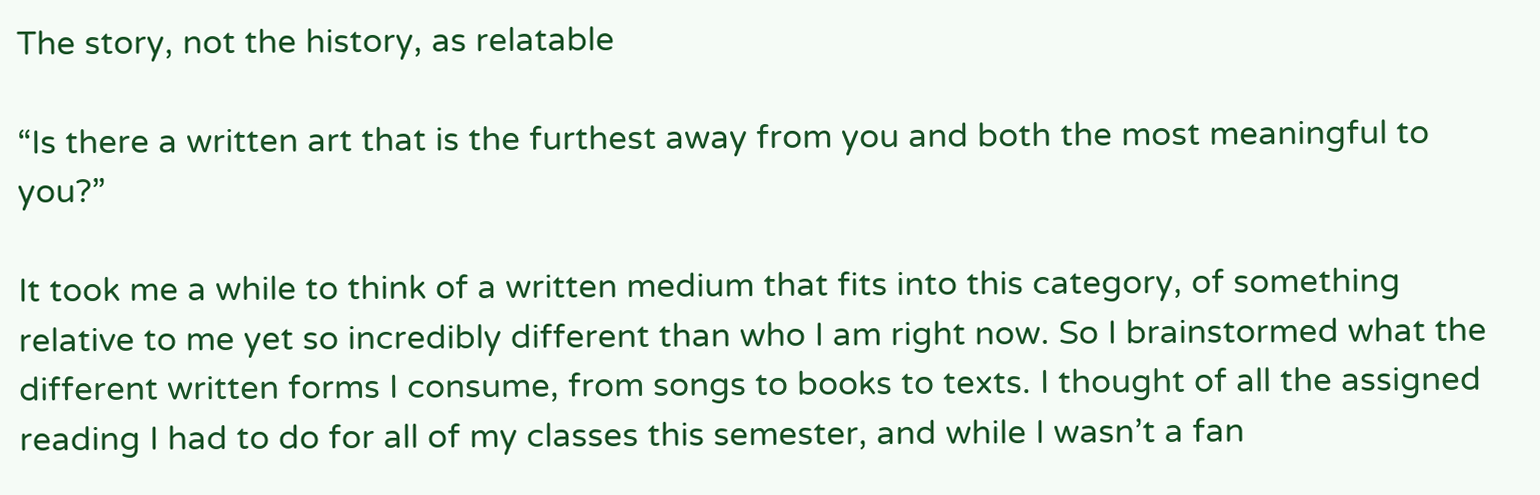The story, not the history, as relatable

“Is there a written art that is the furthest away from you and both the most meaningful to you?”

It took me a while to think of a written medium that fits into this category, of something relative to me yet so incredibly different than who I am right now. So I brainstormed what the different written forms I consume, from songs to books to texts. I thought of all the assigned reading I had to do for all of my classes this semester, and while I wasn’t a fan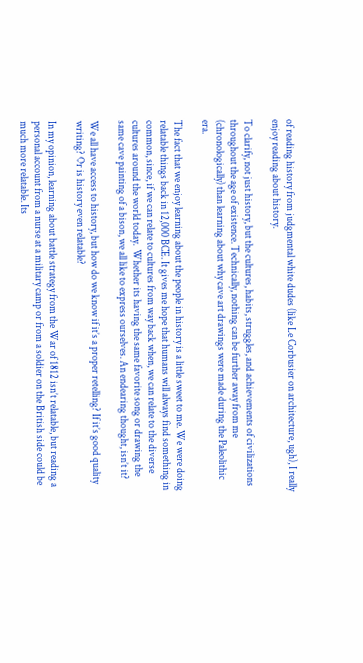of reading history from judgmental white dudes (like Le Corbusier on architecture, ugh), I really enjoy reading about history.

To clarify, not just history, but the cultures, habits, struggles, and achievements of civilizations throughout the age of existence. Technically, nothing can be further away from me (chronologically) than learning about why cave art drawings were made during the Paleolithic era.

The fact that we enjoy learning about the people in history is a little sweet to me. We were doing relatable things back in 12,000 BCE. It gives me hope that humans will always find something in common, since, if we can relate to cultures from way back when, we can relate to the diverse cultures around the world today.  Whether its having the same favorite song or drawing the same cave painting of a bison, we all like to express ourselves. An endearing thought, isn’t it?

We all have access to history, but how do we know if it’s a proper retelling? If it’s good quality writing? Or is history even relatable?

In my opinion, learning about battle strategy from the War of 1812 isn’t relatable, but reading a personal account from a nurse at a military camp or from a soldier on the British side could be much more relatable. Its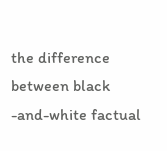the difference between black -and-white factual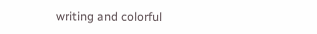writing and colorful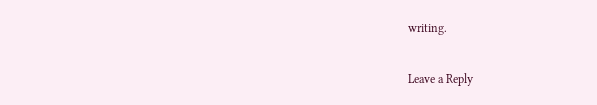writing.

Leave a Reply